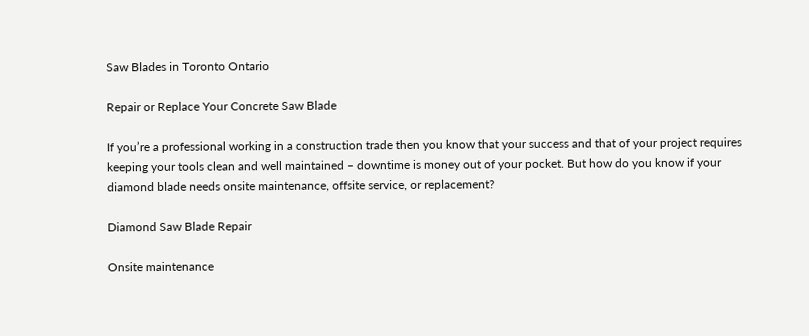Saw Blades in Toronto Ontario

Repair or Replace Your Concrete Saw Blade

If you’re a professional working in a construction trade then you know that your success and that of your project requires keeping your tools clean and well maintained – downtime is money out of your pocket. But how do you know if your diamond blade needs onsite maintenance, offsite service, or replacement?

Diamond Saw Blade Repair

Onsite maintenance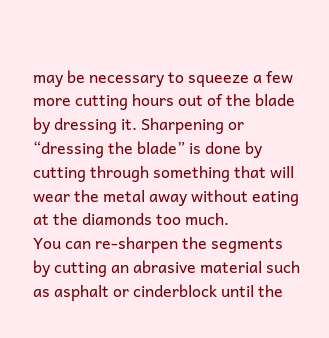may be necessary to squeeze a few more cutting hours out of the blade by dressing it. Sharpening or “dressing the blade” is done by cutting through something that will wear the metal away without eating at the diamonds too much.
You can re-sharpen the segments by cutting an abrasive material such as asphalt or cinderblock until the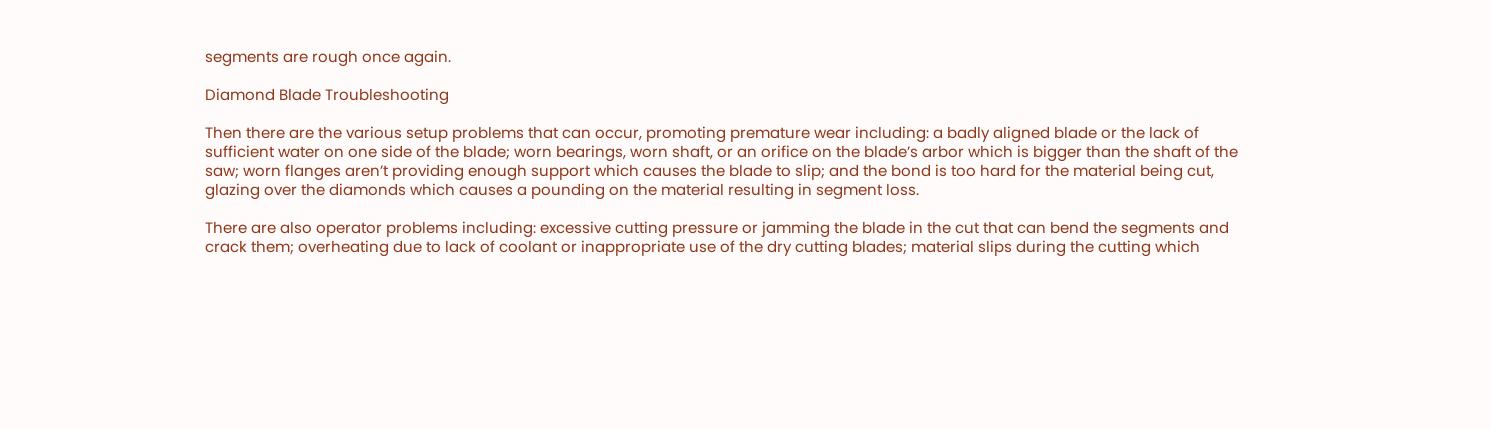segments are rough once again.

Diamond Blade Troubleshooting

Then there are the various setup problems that can occur, promoting premature wear including: a badly aligned blade or the lack of sufficient water on one side of the blade; worn bearings, worn shaft, or an orifice on the blade’s arbor which is bigger than the shaft of the saw; worn flanges aren’t providing enough support which causes the blade to slip; and the bond is too hard for the material being cut, glazing over the diamonds which causes a pounding on the material resulting in segment loss.

There are also operator problems including: excessive cutting pressure or jamming the blade in the cut that can bend the segments and crack them; overheating due to lack of coolant or inappropriate use of the dry cutting blades; material slips during the cutting which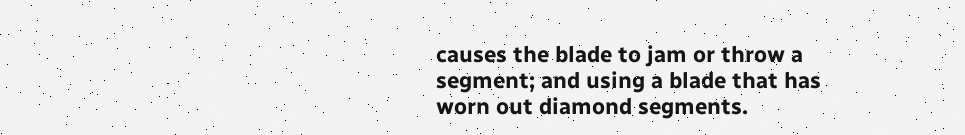causes the blade to jam or throw a segment; and using a blade that has worn out diamond segments.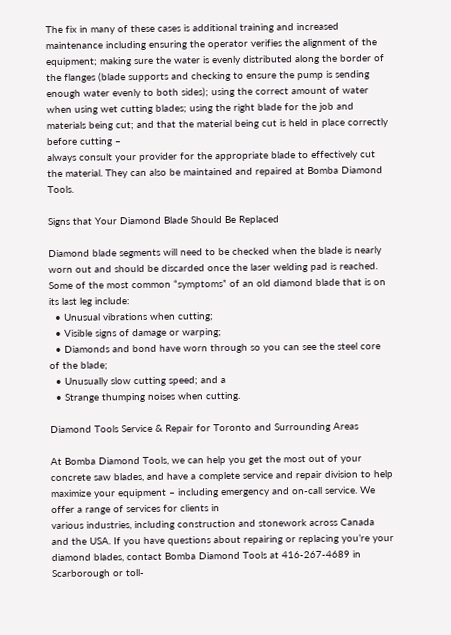The fix in many of these cases is additional training and increased maintenance including ensuring the operator verifies the alignment of the equipment; making sure the water is evenly distributed along the border of the flanges (blade supports and checking to ensure the pump is sending enough water evenly to both sides); using the correct amount of water when using wet cutting blades; using the right blade for the job and materials being cut; and that the material being cut is held in place correctly before cutting –
always consult your provider for the appropriate blade to effectively cut the material. They can also be maintained and repaired at Bomba Diamond Tools.

Signs that Your Diamond Blade Should Be Replaced

Diamond blade segments will need to be checked when the blade is nearly worn out and should be discarded once the laser welding pad is reached. Some of the most common “symptoms” of an old diamond blade that is on its last leg include:
  • Unusual vibrations when cutting;
  • Visible signs of damage or warping;
  • Diamonds and bond have worn through so you can see the steel core of the blade;
  • Unusually slow cutting speed; and a
  • Strange thumping noises when cutting.

Diamond Tools Service & Repair for Toronto and Surrounding Areas

At Bomba Diamond Tools, we can help you get the most out of your concrete saw blades, and have a complete service and repair division to help maximize your equipment – including emergency and on-call service. We offer a range of services for clients in
various industries, including construction and stonework across Canada and the USA. If you have questions about repairing or replacing you’re your diamond blades, contact Bomba Diamond Tools at 416-267-4689 in Scarborough or toll-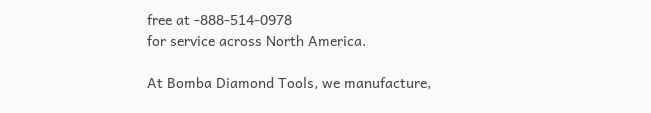free at -888-514-0978
for service across North America.

At Bomba Diamond Tools, we manufacture,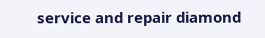service and repair diamond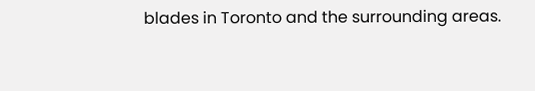blades in Toronto and the surrounding areas.